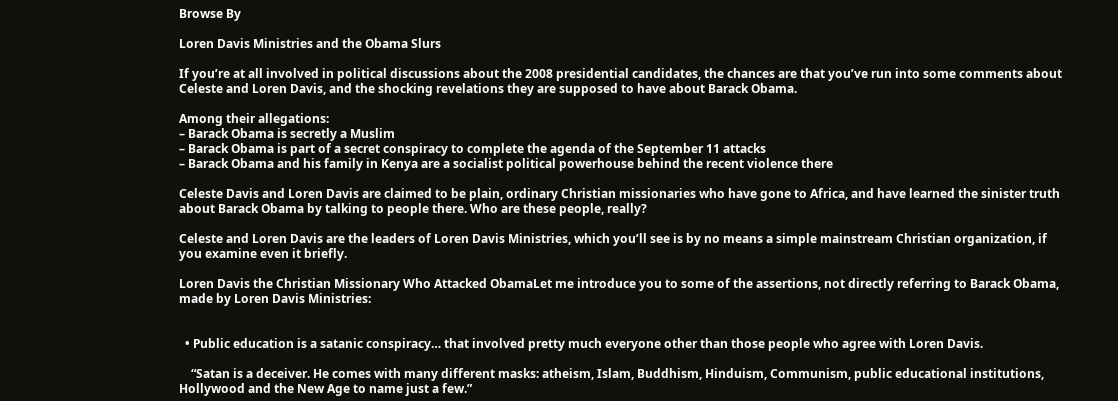Browse By

Loren Davis Ministries and the Obama Slurs

If you’re at all involved in political discussions about the 2008 presidential candidates, the chances are that you’ve run into some comments about Celeste and Loren Davis, and the shocking revelations they are supposed to have about Barack Obama.

Among their allegations:
– Barack Obama is secretly a Muslim
– Barack Obama is part of a secret conspiracy to complete the agenda of the September 11 attacks
– Barack Obama and his family in Kenya are a socialist political powerhouse behind the recent violence there

Celeste Davis and Loren Davis are claimed to be plain, ordinary Christian missionaries who have gone to Africa, and have learned the sinister truth about Barack Obama by talking to people there. Who are these people, really?

Celeste and Loren Davis are the leaders of Loren Davis Ministries, which you’ll see is by no means a simple mainstream Christian organization, if you examine even it briefly.

Loren Davis the Christian Missionary Who Attacked ObamaLet me introduce you to some of the assertions, not directly referring to Barack Obama, made by Loren Davis Ministries:


  • Public education is a satanic conspiracy… that involved pretty much everyone other than those people who agree with Loren Davis.

    “Satan is a deceiver. He comes with many different masks: atheism, Islam, Buddhism, Hinduism, Communism, public educational institutions, Hollywood and the New Age to name just a few.”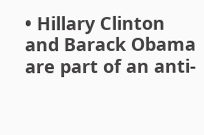• Hillary Clinton and Barack Obama are part of an anti-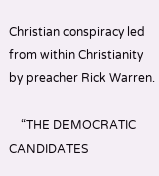Christian conspiracy led from within Christianity by preacher Rick Warren.

    “THE DEMOCRATIC CANDIDATES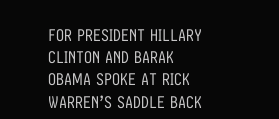FOR PRESIDENT HILLARY CLINTON AND BARAK OBAMA SPOKE AT RICK WARREN’S SADDLE BACK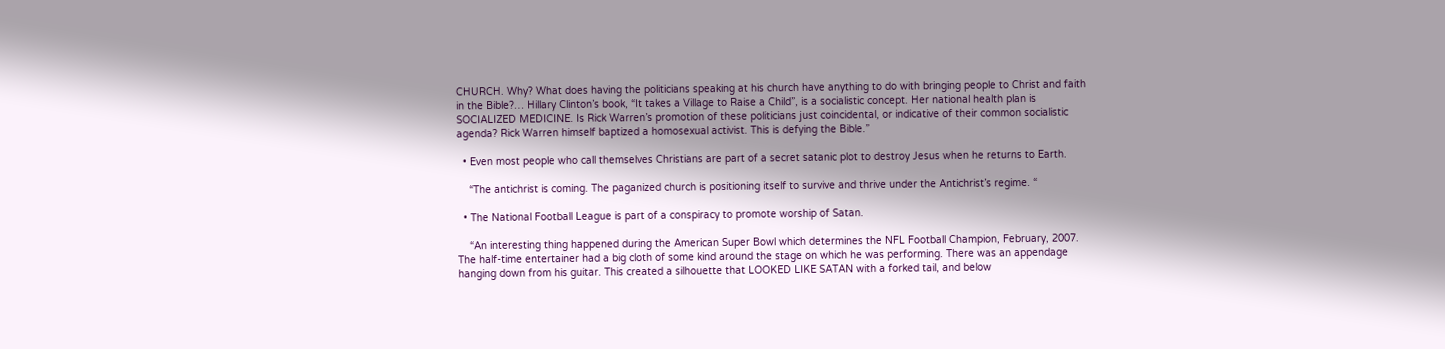CHURCH. Why? What does having the politicians speaking at his church have anything to do with bringing people to Christ and faith in the Bible?… Hillary Clinton’s book, “It takes a Village to Raise a Child”, is a socialistic concept. Her national health plan is SOCIALIZED MEDICINE. Is Rick Warren’s promotion of these politicians just coincidental, or indicative of their common socialistic agenda? Rick Warren himself baptized a homosexual activist. This is defying the Bible.”

  • Even most people who call themselves Christians are part of a secret satanic plot to destroy Jesus when he returns to Earth.

    “The antichrist is coming. The paganized church is positioning itself to survive and thrive under the Antichrist’s regime. “

  • The National Football League is part of a conspiracy to promote worship of Satan.

    “An interesting thing happened during the American Super Bowl which determines the NFL Football Champion, February, 2007. The half-time entertainer had a big cloth of some kind around the stage on which he was performing. There was an appendage hanging down from his guitar. This created a silhouette that LOOKED LIKE SATAN with a forked tail, and below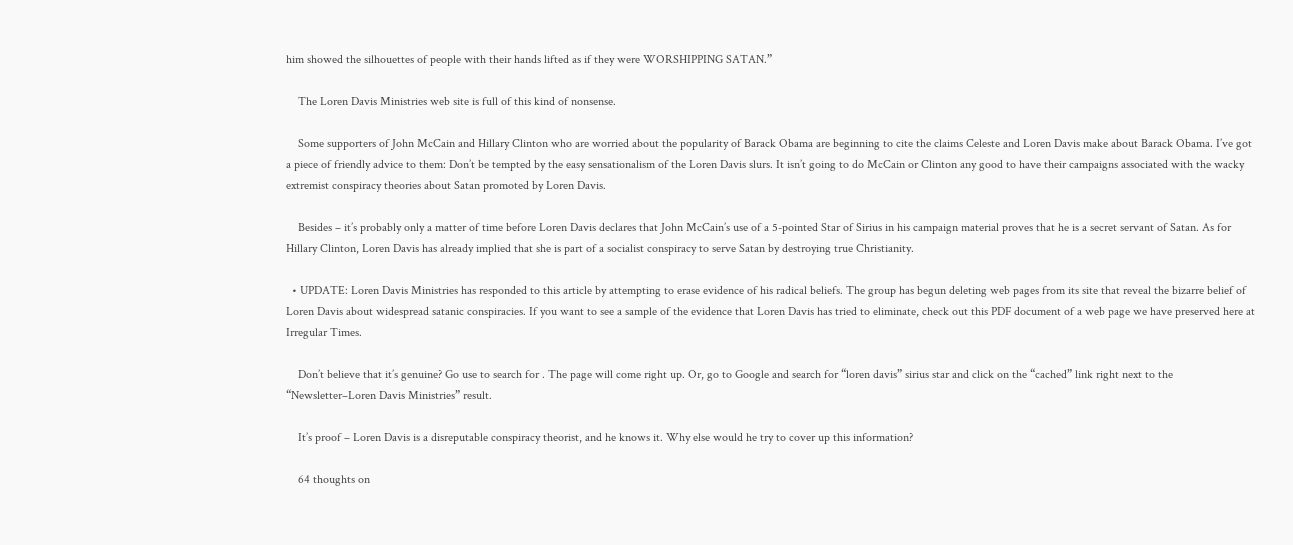him showed the silhouettes of people with their hands lifted as if they were WORSHIPPING SATAN.”

    The Loren Davis Ministries web site is full of this kind of nonsense.

    Some supporters of John McCain and Hillary Clinton who are worried about the popularity of Barack Obama are beginning to cite the claims Celeste and Loren Davis make about Barack Obama. I’ve got a piece of friendly advice to them: Don’t be tempted by the easy sensationalism of the Loren Davis slurs. It isn’t going to do McCain or Clinton any good to have their campaigns associated with the wacky extremist conspiracy theories about Satan promoted by Loren Davis.

    Besides – it’s probably only a matter of time before Loren Davis declares that John McCain’s use of a 5-pointed Star of Sirius in his campaign material proves that he is a secret servant of Satan. As for Hillary Clinton, Loren Davis has already implied that she is part of a socialist conspiracy to serve Satan by destroying true Christianity.

  • UPDATE: Loren Davis Ministries has responded to this article by attempting to erase evidence of his radical beliefs. The group has begun deleting web pages from its site that reveal the bizarre belief of Loren Davis about widespread satanic conspiracies. If you want to see a sample of the evidence that Loren Davis has tried to eliminate, check out this PDF document of a web page we have preserved here at Irregular Times.

    Don’t believe that it’s genuine? Go use to search for . The page will come right up. Or, go to Google and search for “loren davis” sirius star and click on the “cached” link right next to the “Newsletter–Loren Davis Ministries” result.

    It’s proof – Loren Davis is a disreputable conspiracy theorist, and he knows it. Why else would he try to cover up this information?

    64 thoughts on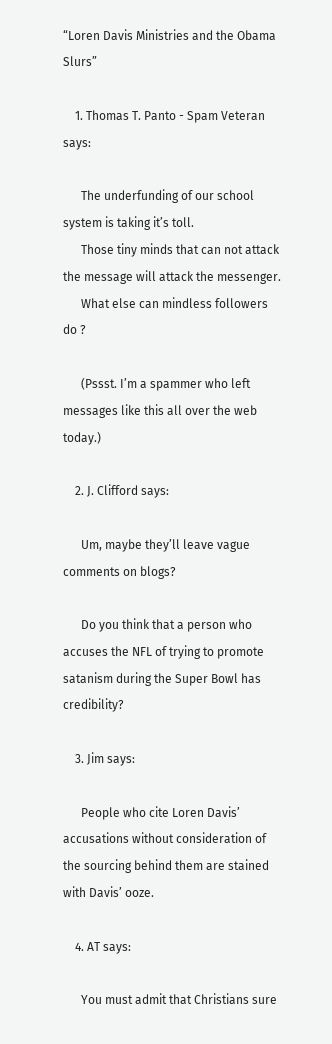“Loren Davis Ministries and the Obama Slurs”

    1. Thomas T. Panto - Spam Veteran says:

      The underfunding of our school system is taking it’s toll.
      Those tiny minds that can not attack the message will attack the messenger.
      What else can mindless followers do ?

      (Pssst. I’m a spammer who left messages like this all over the web today.)

    2. J. Clifford says:

      Um, maybe they’ll leave vague comments on blogs?

      Do you think that a person who accuses the NFL of trying to promote satanism during the Super Bowl has credibility?

    3. Jim says:

      People who cite Loren Davis’ accusations without consideration of the sourcing behind them are stained with Davis’ ooze.

    4. AT says:

      You must admit that Christians sure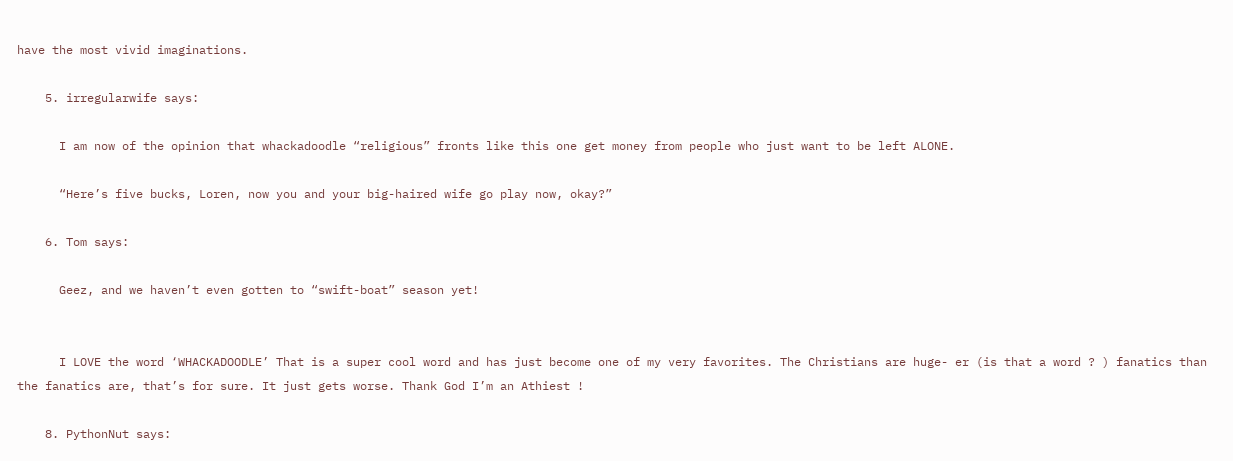have the most vivid imaginations.

    5. irregularwife says:

      I am now of the opinion that whackadoodle “religious” fronts like this one get money from people who just want to be left ALONE.

      “Here’s five bucks, Loren, now you and your big-haired wife go play now, okay?”

    6. Tom says:

      Geez, and we haven’t even gotten to “swift-boat” season yet!


      I LOVE the word ‘WHACKADOODLE’ That is a super cool word and has just become one of my very favorites. The Christians are huge- er (is that a word ? ) fanatics than the fanatics are, that’s for sure. It just gets worse. Thank God I’m an Athiest !

    8. PythonNut says: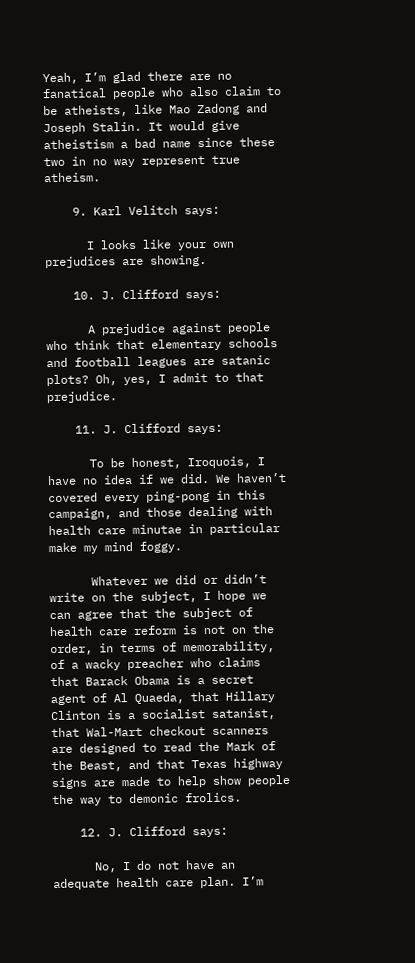Yeah, I’m glad there are no fanatical people who also claim to be atheists, like Mao Zadong and Joseph Stalin. It would give atheistism a bad name since these two in no way represent true atheism.

    9. Karl Velitch says:

      I looks like your own prejudices are showing.

    10. J. Clifford says:

      A prejudice against people who think that elementary schools and football leagues are satanic plots? Oh, yes, I admit to that prejudice.

    11. J. Clifford says:

      To be honest, Iroquois, I have no idea if we did. We haven’t covered every ping-pong in this campaign, and those dealing with health care minutae in particular make my mind foggy.

      Whatever we did or didn’t write on the subject, I hope we can agree that the subject of health care reform is not on the order, in terms of memorability, of a wacky preacher who claims that Barack Obama is a secret agent of Al Quaeda, that Hillary Clinton is a socialist satanist, that Wal-Mart checkout scanners are designed to read the Mark of the Beast, and that Texas highway signs are made to help show people the way to demonic frolics.

    12. J. Clifford says:

      No, I do not have an adequate health care plan. I’m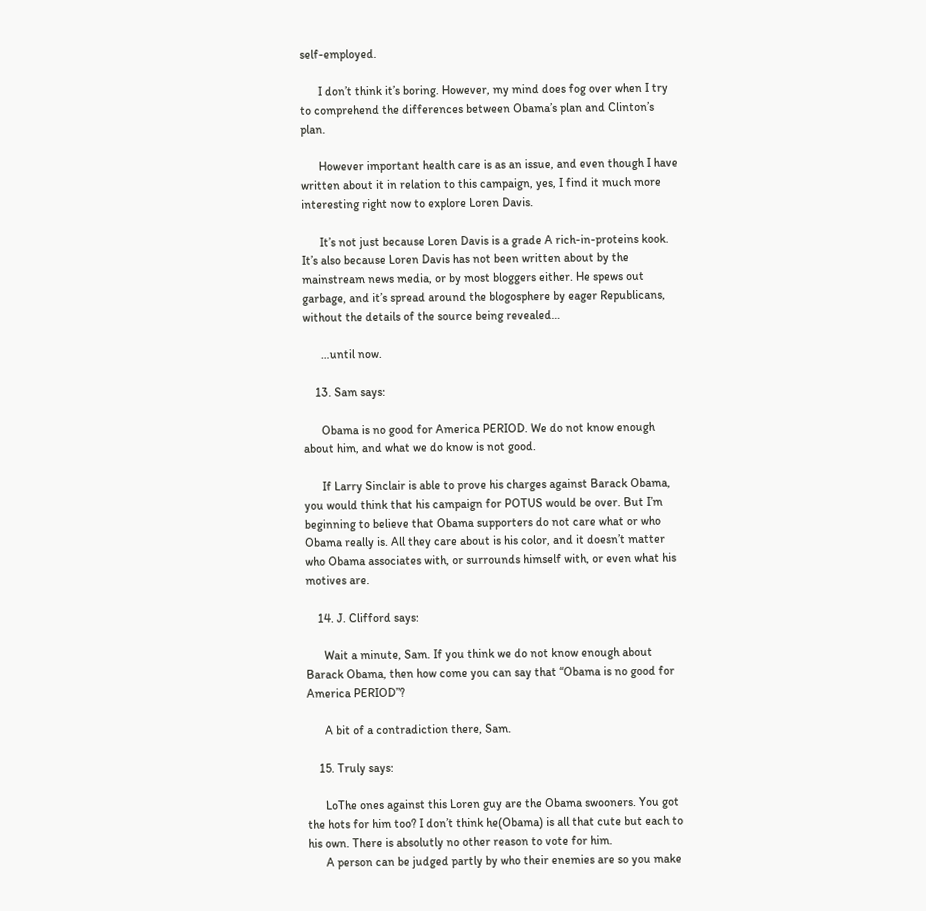self-employed.

      I don’t think it’s boring. However, my mind does fog over when I try to comprehend the differences between Obama’s plan and Clinton’s plan.

      However important health care is as an issue, and even though I have written about it in relation to this campaign, yes, I find it much more interesting right now to explore Loren Davis.

      It’s not just because Loren Davis is a grade A rich-in-proteins kook. It’s also because Loren Davis has not been written about by the mainstream news media, or by most bloggers either. He spews out garbage, and it’s spread around the blogosphere by eager Republicans, without the details of the source being revealed…

      …until now.

    13. Sam says:

      Obama is no good for America PERIOD. We do not know enough about him, and what we do know is not good.

      If Larry Sinclair is able to prove his charges against Barack Obama, you would think that his campaign for POTUS would be over. But I’m beginning to believe that Obama supporters do not care what or who Obama really is. All they care about is his color, and it doesn’t matter who Obama associates with, or surrounds himself with, or even what his motives are.

    14. J. Clifford says:

      Wait a minute, Sam. If you think we do not know enough about Barack Obama, then how come you can say that “Obama is no good for America PERIOD”?

      A bit of a contradiction there, Sam.

    15. Truly says:

      LoThe ones against this Loren guy are the Obama swooners. You got the hots for him too? I don’t think he(Obama) is all that cute but each to his own. There is absolutly no other reason to vote for him.
      A person can be judged partly by who their enemies are so you make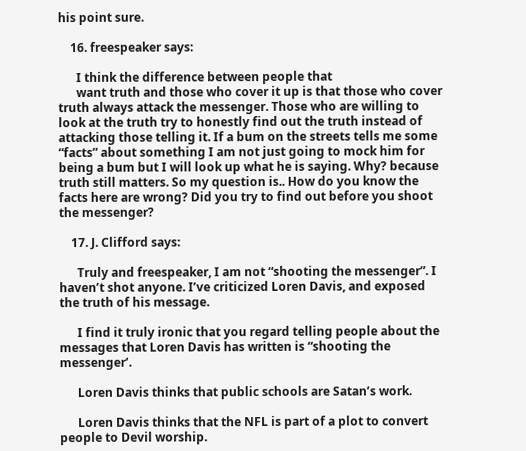his point sure.

    16. freespeaker says:

      I think the difference between people that
      want truth and those who cover it up is that those who cover truth always attack the messenger. Those who are willing to look at the truth try to honestly find out the truth instead of attacking those telling it. If a bum on the streets tells me some “facts” about something I am not just going to mock him for being a bum but I will look up what he is saying. Why? because truth still matters. So my question is.. How do you know the facts here are wrong? Did you try to find out before you shoot the messenger?

    17. J. Clifford says:

      Truly and freespeaker, I am not “shooting the messenger”. I haven’t shot anyone. I’ve criticized Loren Davis, and exposed the truth of his message.

      I find it truly ironic that you regard telling people about the messages that Loren Davis has written is “shooting the messenger’.

      Loren Davis thinks that public schools are Satan’s work.

      Loren Davis thinks that the NFL is part of a plot to convert people to Devil worship.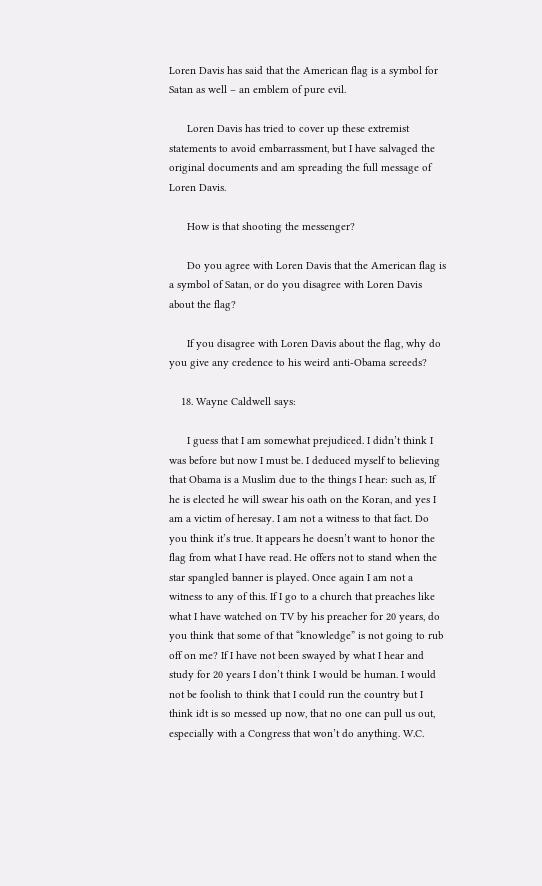Loren Davis has said that the American flag is a symbol for Satan as well – an emblem of pure evil.

      Loren Davis has tried to cover up these extremist statements to avoid embarrassment, but I have salvaged the original documents and am spreading the full message of Loren Davis.

      How is that shooting the messenger?

      Do you agree with Loren Davis that the American flag is a symbol of Satan, or do you disagree with Loren Davis about the flag?

      If you disagree with Loren Davis about the flag, why do you give any credence to his weird anti-Obama screeds?

    18. Wayne Caldwell says:

      I guess that I am somewhat prejudiced. I didn’t think I was before but now I must be. I deduced myself to believing that Obama is a Muslim due to the things I hear: such as, If he is elected he will swear his oath on the Koran, and yes I am a victim of heresay. I am not a witness to that fact. Do you think it’s true. It appears he doesn’t want to honor the flag from what I have read. He offers not to stand when the star spangled banner is played. Once again I am not a witness to any of this. If I go to a church that preaches like what I have watched on TV by his preacher for 20 years, do you think that some of that “knowledge” is not going to rub off on me? If I have not been swayed by what I hear and study for 20 years I don’t think I would be human. I would not be foolish to think that I could run the country but I think idt is so messed up now, that no one can pull us out, especially with a Congress that won’t do anything. W.C.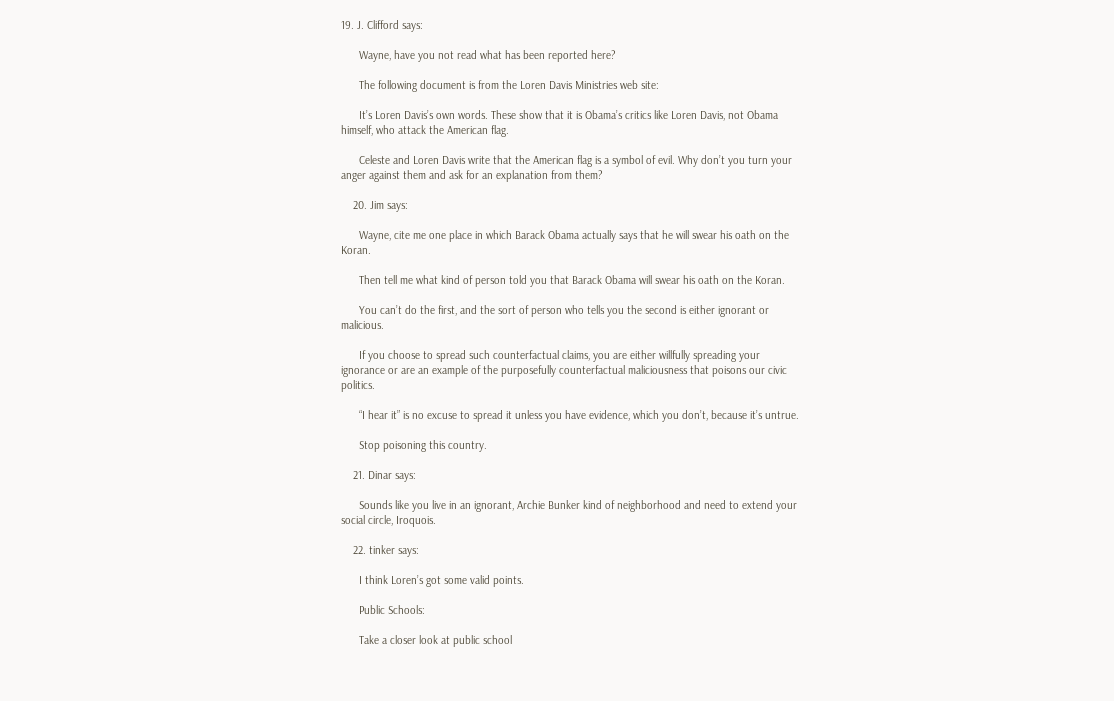19. J. Clifford says:

      Wayne, have you not read what has been reported here?

      The following document is from the Loren Davis Ministries web site:

      It’s Loren Davis’s own words. These show that it is Obama’s critics like Loren Davis, not Obama himself, who attack the American flag.

      Celeste and Loren Davis write that the American flag is a symbol of evil. Why don’t you turn your anger against them and ask for an explanation from them?

    20. Jim says:

      Wayne, cite me one place in which Barack Obama actually says that he will swear his oath on the Koran.

      Then tell me what kind of person told you that Barack Obama will swear his oath on the Koran.

      You can’t do the first, and the sort of person who tells you the second is either ignorant or malicious.

      If you choose to spread such counterfactual claims, you are either willfully spreading your ignorance or are an example of the purposefully counterfactual maliciousness that poisons our civic politics.

      “I hear it” is no excuse to spread it unless you have evidence, which you don’t, because it’s untrue.

      Stop poisoning this country.

    21. Dinar says:

      Sounds like you live in an ignorant, Archie Bunker kind of neighborhood and need to extend your social circle, Iroquois.

    22. tinker says:

      I think Loren’s got some valid points.

      Public Schools:

      Take a closer look at public school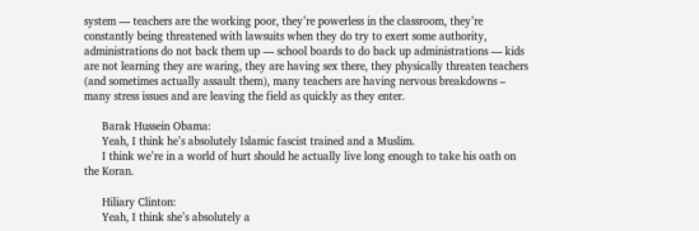system — teachers are the working poor, they’re powerless in the classroom, they’re constantly being threatened with lawsuits when they do try to exert some authority, administrations do not back them up — school boards to do back up administrations — kids are not learning they are waring, they are having sex there, they physically threaten teachers (and sometimes actually assault them), many teachers are having nervous breakdowns – many stress issues and are leaving the field as quickly as they enter.

      Barak Hussein Obama:
      Yeah, I think he’s absolutely Islamic fascist trained and a Muslim.
      I think we’re in a world of hurt should he actually live long enough to take his oath on the Koran.

      Hiliary Clinton:
      Yeah, I think she’s absolutely a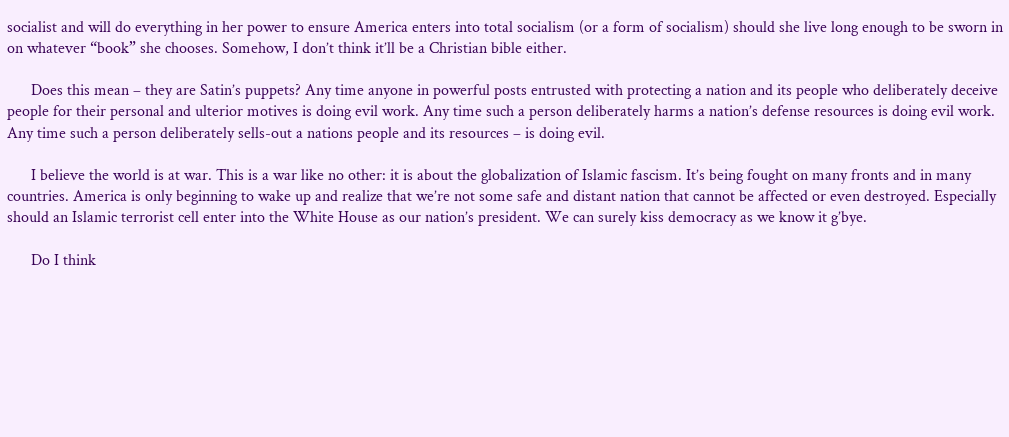socialist and will do everything in her power to ensure America enters into total socialism (or a form of socialism) should she live long enough to be sworn in on whatever “book” she chooses. Somehow, I don’t think it’ll be a Christian bible either.

      Does this mean – they are Satin’s puppets? Any time anyone in powerful posts entrusted with protecting a nation and its people who deliberately deceive people for their personal and ulterior motives is doing evil work. Any time such a person deliberately harms a nation’s defense resources is doing evil work. Any time such a person deliberately sells-out a nations people and its resources – is doing evil.

      I believe the world is at war. This is a war like no other: it is about the globalization of Islamic fascism. It’s being fought on many fronts and in many countries. America is only beginning to wake up and realize that we’re not some safe and distant nation that cannot be affected or even destroyed. Especially should an Islamic terrorist cell enter into the White House as our nation’s president. We can surely kiss democracy as we know it g’bye.

      Do I think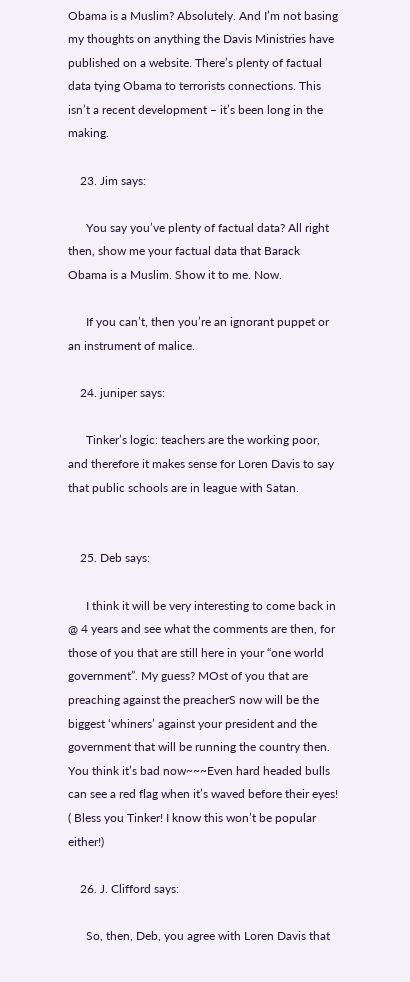Obama is a Muslim? Absolutely. And I’m not basing my thoughts on anything the Davis Ministries have published on a website. There’s plenty of factual data tying Obama to terrorists connections. This isn’t a recent development – it’s been long in the making.

    23. Jim says:

      You say you’ve plenty of factual data? All right then, show me your factual data that Barack Obama is a Muslim. Show it to me. Now.

      If you can’t, then you’re an ignorant puppet or an instrument of malice.

    24. juniper says:

      Tinker’s logic: teachers are the working poor, and therefore it makes sense for Loren Davis to say that public schools are in league with Satan.


    25. Deb says:

      I think it will be very interesting to come back in @ 4 years and see what the comments are then, for those of you that are still here in your “one world government”. My guess? MOst of you that are preaching against the preacherS now will be the biggest ‘whiners’ against your president and the government that will be running the country then. You think it’s bad now~~~Even hard headed bulls can see a red flag when it’s waved before their eyes! ( Bless you Tinker! I know this won’t be popular either!)

    26. J. Clifford says:

      So, then, Deb, you agree with Loren Davis that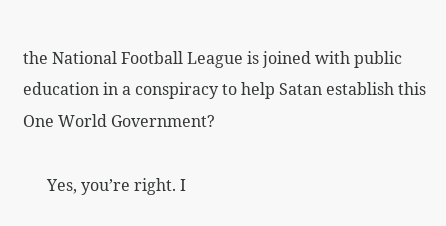the National Football League is joined with public education in a conspiracy to help Satan establish this One World Government?

      Yes, you’re right. I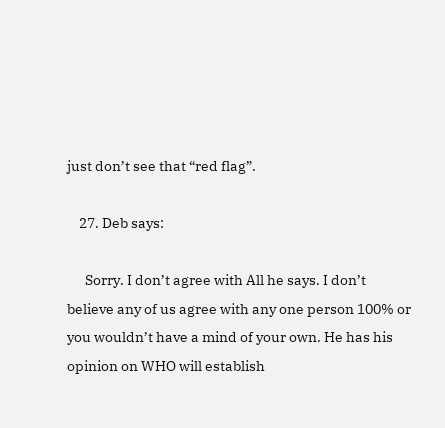just don’t see that “red flag”.

    27. Deb says:

      Sorry. I don’t agree with All he says. I don’t believe any of us agree with any one person 100% or you wouldn’t have a mind of your own. He has his opinion on WHO will establish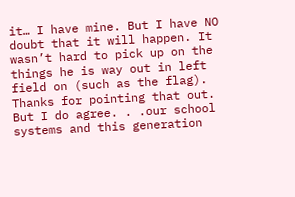it… I have mine. But I have NO doubt that it will happen. It wasn’t hard to pick up on the things he is way out in left field on (such as the flag). Thanks for pointing that out. But I do agree. . .our school systems and this generation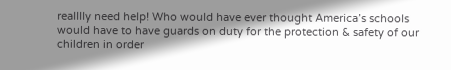realllly need help! Who would have ever thought America’s schools would have to have guards on duty for the protection & safety of our children in order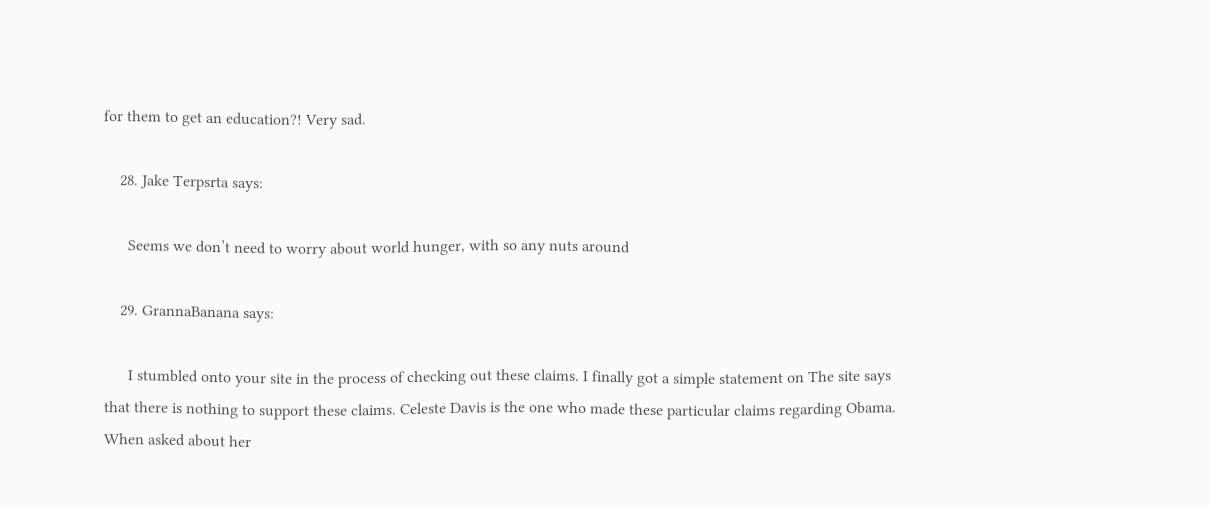for them to get an education?! Very sad.

    28. Jake Terpsrta says:

      Seems we don’t need to worry about world hunger, with so any nuts around

    29. GrannaBanana says:

      I stumbled onto your site in the process of checking out these claims. I finally got a simple statement on The site says that there is nothing to support these claims. Celeste Davis is the one who made these particular claims regarding Obama. When asked about her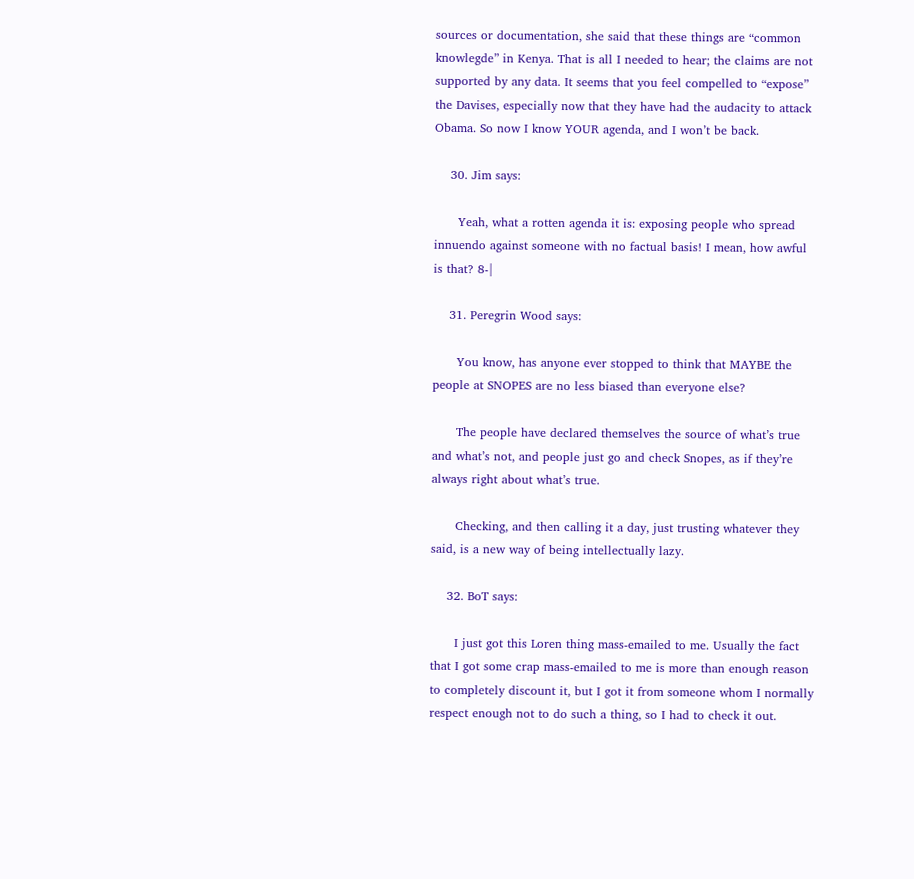sources or documentation, she said that these things are “common knowlegde” in Kenya. That is all I needed to hear; the claims are not supported by any data. It seems that you feel compelled to “expose” the Davises, especially now that they have had the audacity to attack Obama. So now I know YOUR agenda, and I won’t be back.

    30. Jim says:

      Yeah, what a rotten agenda it is: exposing people who spread innuendo against someone with no factual basis! I mean, how awful is that? 8-|

    31. Peregrin Wood says:

      You know, has anyone ever stopped to think that MAYBE the people at SNOPES are no less biased than everyone else?

      The people have declared themselves the source of what’s true and what’s not, and people just go and check Snopes, as if they’re always right about what’s true.

      Checking, and then calling it a day, just trusting whatever they said, is a new way of being intellectually lazy.

    32. BoT says:

      I just got this Loren thing mass-emailed to me. Usually the fact that I got some crap mass-emailed to me is more than enough reason to completely discount it, but I got it from someone whom I normally respect enough not to do such a thing, so I had to check it out.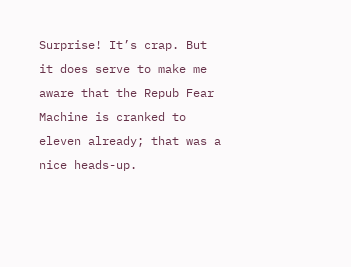Surprise! It’s crap. But it does serve to make me aware that the Repub Fear Machine is cranked to eleven already; that was a nice heads-up.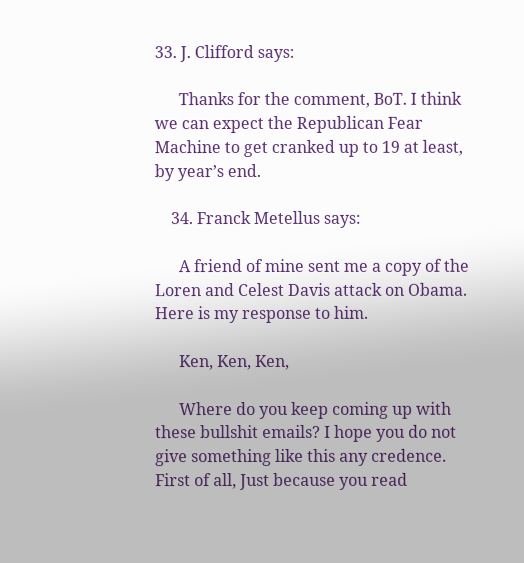33. J. Clifford says:

      Thanks for the comment, BoT. I think we can expect the Republican Fear Machine to get cranked up to 19 at least, by year’s end.

    34. Franck Metellus says:

      A friend of mine sent me a copy of the Loren and Celest Davis attack on Obama. Here is my response to him.

      Ken, Ken, Ken,

      Where do you keep coming up with these bullshit emails? I hope you do not give something like this any credence. First of all, Just because you read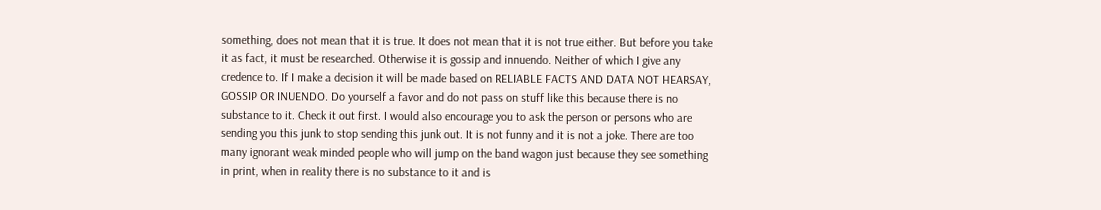something, does not mean that it is true. It does not mean that it is not true either. But before you take it as fact, it must be researched. Otherwise it is gossip and innuendo. Neither of which I give any credence to. If I make a decision it will be made based on RELIABLE FACTS AND DATA NOT HEARSAY, GOSSIP OR INUENDO. Do yourself a favor and do not pass on stuff like this because there is no substance to it. Check it out first. I would also encourage you to ask the person or persons who are sending you this junk to stop sending this junk out. It is not funny and it is not a joke. There are too many ignorant weak minded people who will jump on the band wagon just because they see something in print, when in reality there is no substance to it and is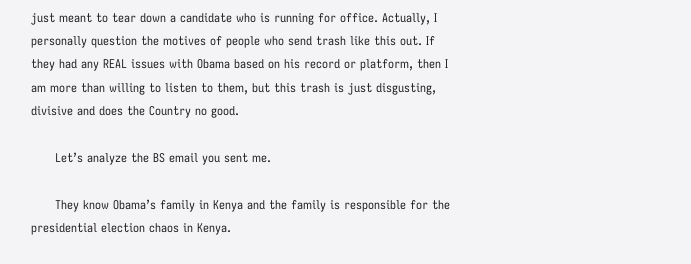just meant to tear down a candidate who is running for office. Actually, I personally question the motives of people who send trash like this out. If they had any REAL issues with Obama based on his record or platform, then I am more than willing to listen to them, but this trash is just disgusting, divisive and does the Country no good.

      Let’s analyze the BS email you sent me.

      They know Obama’s family in Kenya and the family is responsible for the presidential election chaos in Kenya.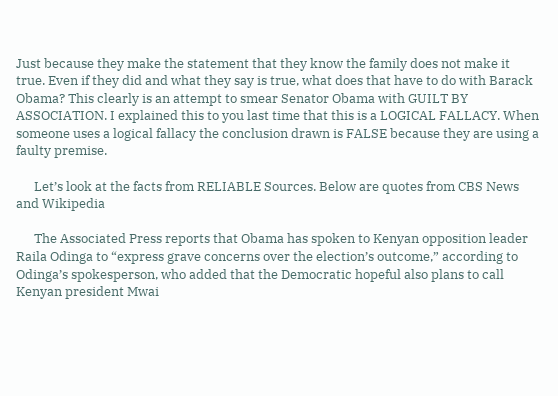Just because they make the statement that they know the family does not make it true. Even if they did and what they say is true, what does that have to do with Barack Obama? This clearly is an attempt to smear Senator Obama with GUILT BY ASSOCIATION. I explained this to you last time that this is a LOGICAL FALLACY. When someone uses a logical fallacy the conclusion drawn is FALSE because they are using a faulty premise.

      Let’s look at the facts from RELIABLE Sources. Below are quotes from CBS News and Wikipedia

      The Associated Press reports that Obama has spoken to Kenyan opposition leader Raila Odinga to “express grave concerns over the election’s outcome,” according to Odinga’s spokesperson, who added that the Democratic hopeful also plans to call Kenyan president Mwai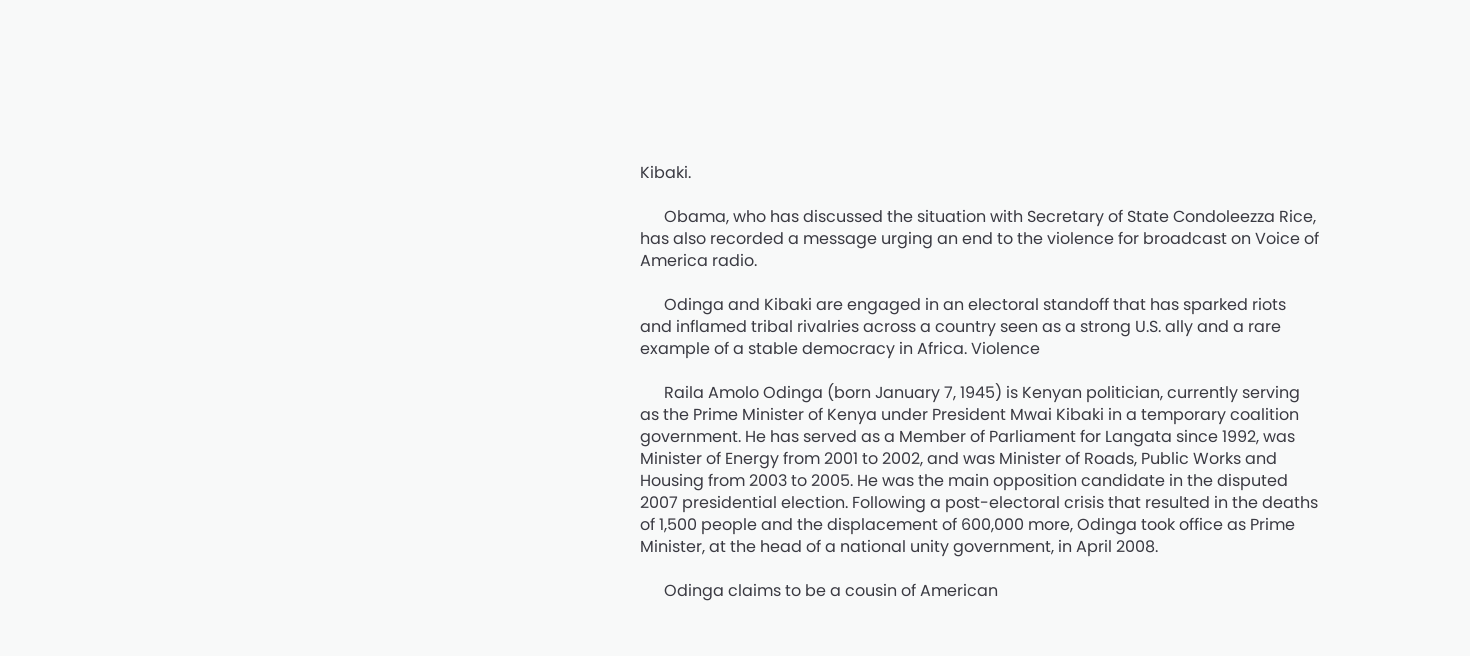Kibaki.

      Obama, who has discussed the situation with Secretary of State Condoleezza Rice, has also recorded a message urging an end to the violence for broadcast on Voice of America radio.

      Odinga and Kibaki are engaged in an electoral standoff that has sparked riots and inflamed tribal rivalries across a country seen as a strong U.S. ally and a rare example of a stable democracy in Africa. Violence

      Raila Amolo Odinga (born January 7, 1945) is Kenyan politician, currently serving as the Prime Minister of Kenya under President Mwai Kibaki in a temporary coalition government. He has served as a Member of Parliament for Langata since 1992, was Minister of Energy from 2001 to 2002, and was Minister of Roads, Public Works and Housing from 2003 to 2005. He was the main opposition candidate in the disputed 2007 presidential election. Following a post-electoral crisis that resulted in the deaths of 1,500 people and the displacement of 600,000 more, Odinga took office as Prime Minister, at the head of a national unity government, in April 2008.

      Odinga claims to be a cousin of American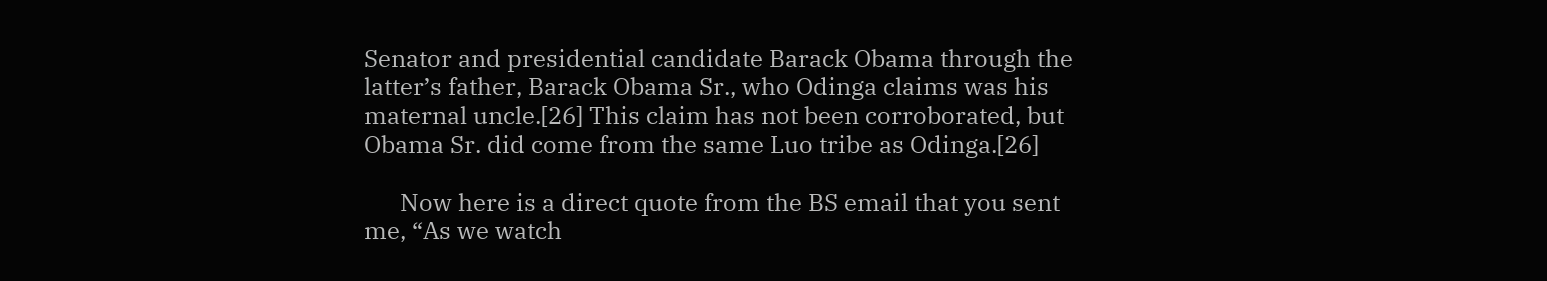Senator and presidential candidate Barack Obama through the latter’s father, Barack Obama Sr., who Odinga claims was his maternal uncle.[26] This claim has not been corroborated, but Obama Sr. did come from the same Luo tribe as Odinga.[26]

      Now here is a direct quote from the BS email that you sent me, “As we watch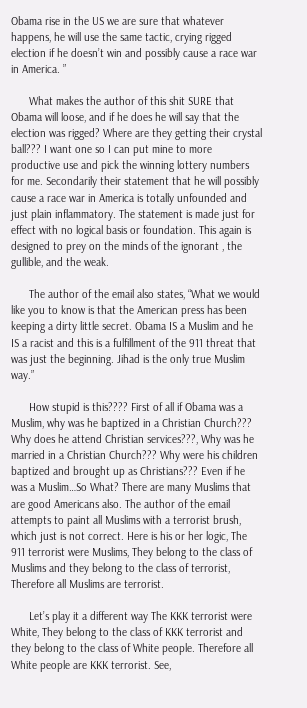Obama rise in the US we are sure that whatever happens, he will use the same tactic, crying rigged election if he doesn’t win and possibly cause a race war in America. ”

      What makes the author of this shit SURE that Obama will loose, and if he does he will say that the election was rigged? Where are they getting their crystal ball??? I want one so I can put mine to more productive use and pick the winning lottery numbers for me. Secondarily their statement that he will possibly cause a race war in America is totally unfounded and just plain inflammatory. The statement is made just for effect with no logical basis or foundation. This again is designed to prey on the minds of the ignorant , the gullible, and the weak.

      The author of the email also states, “What we would like you to know is that the American press has been keeping a dirty little secret. Obama IS a Muslim and he IS a racist and this is a fulfillment of the 911 threat that was just the beginning. Jihad is the only true Muslim way.”

      How stupid is this???? First of all if Obama was a Muslim, why was he baptized in a Christian Church??? Why does he attend Christian services???, Why was he married in a Christian Church??? Why were his children baptized and brought up as Christians??? Even if he was a Muslim…So What? There are many Muslims that are good Americans also. The author of the email attempts to paint all Muslims with a terrorist brush, which just is not correct. Here is his or her logic, The 911 terrorist were Muslims, They belong to the class of Muslims and they belong to the class of terrorist, Therefore all Muslims are terrorist.

      Let’s play it a different way The KKK terrorist were White, They belong to the class of KKK terrorist and they belong to the class of White people. Therefore all White people are KKK terrorist. See,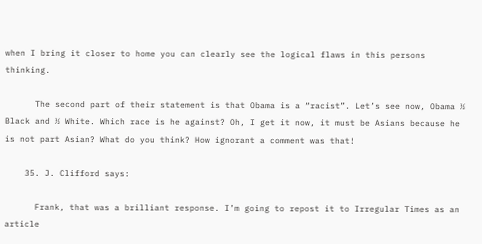when I bring it closer to home you can clearly see the logical flaws in this persons thinking.

      The second part of their statement is that Obama is a “racist”. Let’s see now, Obama ½ Black and ½ White. Which race is he against? Oh, I get it now, it must be Asians because he is not part Asian? What do you think? How ignorant a comment was that!

    35. J. Clifford says:

      Frank, that was a brilliant response. I’m going to repost it to Irregular Times as an article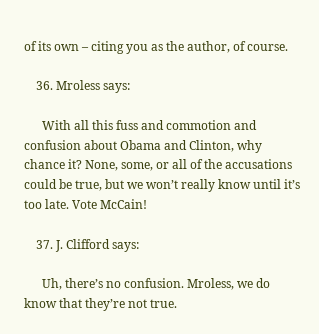of its own – citing you as the author, of course.

    36. Mroless says:

      With all this fuss and commotion and confusion about Obama and Clinton, why chance it? None, some, or all of the accusations could be true, but we won’t really know until it’s too late. Vote McCain!

    37. J. Clifford says:

      Uh, there’s no confusion. Mroless, we do know that they’re not true.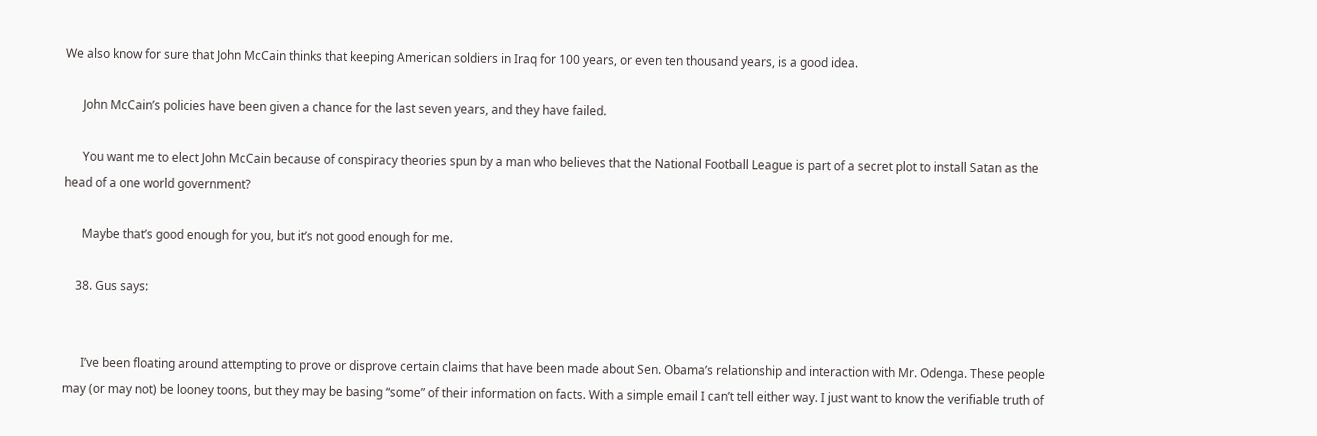We also know for sure that John McCain thinks that keeping American soldiers in Iraq for 100 years, or even ten thousand years, is a good idea.

      John McCain’s policies have been given a chance for the last seven years, and they have failed.

      You want me to elect John McCain because of conspiracy theories spun by a man who believes that the National Football League is part of a secret plot to install Satan as the head of a one world government?

      Maybe that’s good enough for you, but it’s not good enough for me.

    38. Gus says:


      I’ve been floating around attempting to prove or disprove certain claims that have been made about Sen. Obama’s relationship and interaction with Mr. Odenga. These people may (or may not) be looney toons, but they may be basing “some” of their information on facts. With a simple email I can’t tell either way. I just want to know the verifiable truth of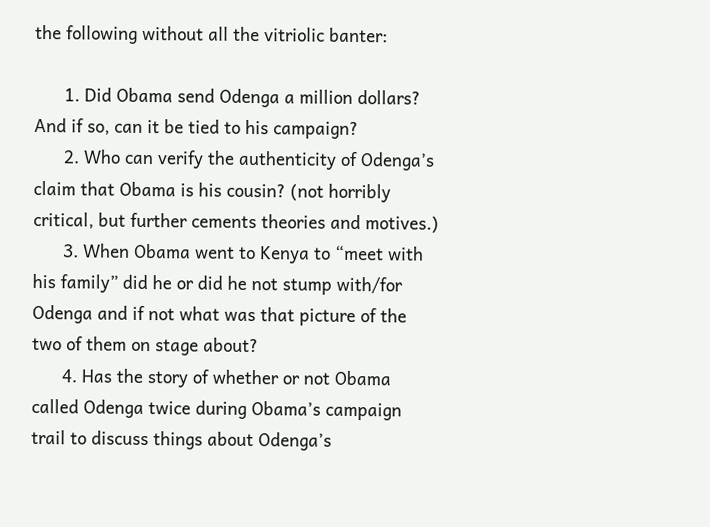the following without all the vitriolic banter:

      1. Did Obama send Odenga a million dollars? And if so, can it be tied to his campaign?
      2. Who can verify the authenticity of Odenga’s claim that Obama is his cousin? (not horribly critical, but further cements theories and motives.)
      3. When Obama went to Kenya to “meet with his family” did he or did he not stump with/for Odenga and if not what was that picture of the two of them on stage about?
      4. Has the story of whether or not Obama called Odenga twice during Obama’s campaign trail to discuss things about Odenga’s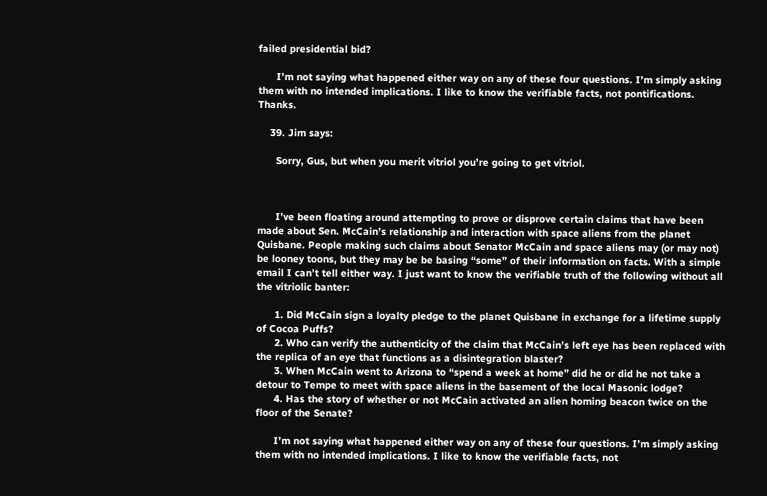failed presidential bid?

      I’m not saying what happened either way on any of these four questions. I’m simply asking them with no intended implications. I like to know the verifiable facts, not pontifications. Thanks.

    39. Jim says:

      Sorry, Gus, but when you merit vitriol you’re going to get vitriol.



      I’ve been floating around attempting to prove or disprove certain claims that have been made about Sen. McCain’s relationship and interaction with space aliens from the planet Quisbane. People making such claims about Senator McCain and space aliens may (or may not) be looney toons, but they may be be basing “some” of their information on facts. With a simple email I can’t tell either way. I just want to know the verifiable truth of the following without all the vitriolic banter:

      1. Did McCain sign a loyalty pledge to the planet Quisbane in exchange for a lifetime supply of Cocoa Puffs?
      2. Who can verify the authenticity of the claim that McCain’s left eye has been replaced with the replica of an eye that functions as a disintegration blaster?
      3. When McCain went to Arizona to “spend a week at home” did he or did he not take a detour to Tempe to meet with space aliens in the basement of the local Masonic lodge?
      4. Has the story of whether or not McCain activated an alien homing beacon twice on the floor of the Senate?

      I’m not saying what happened either way on any of these four questions. I’m simply asking them with no intended implications. I like to know the verifiable facts, not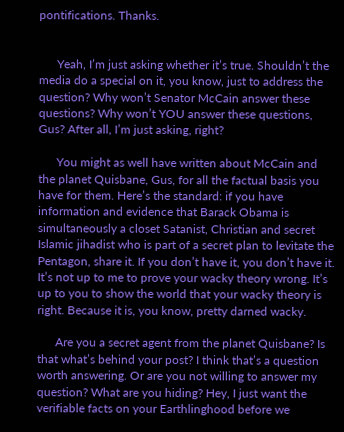pontifications. Thanks.


      Yeah, I’m just asking whether it’s true. Shouldn’t the media do a special on it, you know, just to address the question? Why won’t Senator McCain answer these questions? Why won’t YOU answer these questions, Gus? After all, I’m just asking, right?

      You might as well have written about McCain and the planet Quisbane, Gus, for all the factual basis you have for them. Here’s the standard: if you have information and evidence that Barack Obama is simultaneously a closet Satanist, Christian and secret Islamic jihadist who is part of a secret plan to levitate the Pentagon, share it. If you don’t have it, you don’t have it. It’s not up to me to prove your wacky theory wrong. It’s up to you to show the world that your wacky theory is right. Because it is, you know, pretty darned wacky.

      Are you a secret agent from the planet Quisbane? Is that what’s behind your post? I think that’s a question worth answering. Or are you not willing to answer my question? What are you hiding? Hey, I just want the verifiable facts on your Earthlinghood before we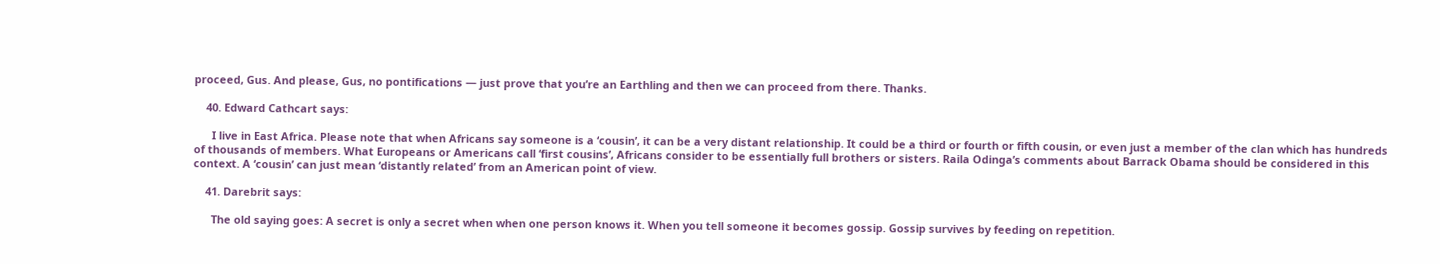proceed, Gus. And please, Gus, no pontifications — just prove that you’re an Earthling and then we can proceed from there. Thanks.

    40. Edward Cathcart says:

      I live in East Africa. Please note that when Africans say someone is a ‘cousin’, it can be a very distant relationship. It could be a third or fourth or fifth cousin, or even just a member of the clan which has hundreds of thousands of members. What Europeans or Americans call ‘first cousins’, Africans consider to be essentially full brothers or sisters. Raila Odinga’s comments about Barrack Obama should be considered in this context. A ‘cousin’ can just mean ‘distantly related’ from an American point of view.

    41. Darebrit says:

      The old saying goes: A secret is only a secret when when one person knows it. When you tell someone it becomes gossip. Gossip survives by feeding on repetition.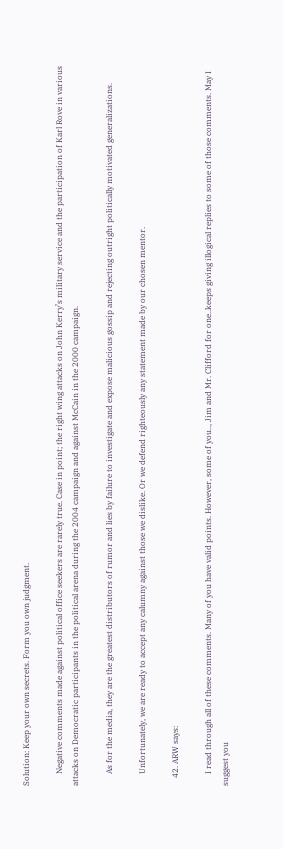Solution: Keep your own secrets. Form you own judgment.

      Negative comments made against political office seekers are rarely true. Case in point; the right wing attacks on John Kerry’s military service and the participation of Karl Rove in various attacks on Democratic participants in the political arena during the 2004 campaign and against McCain in the 2000 campaign.

      As for the media, they are the greatest distributors of rumor and lies by failure to investigate and expose malicious gossip and rejecting outright politically motivated generalizations.

      Unfortunately, we are ready to accept any calumny against those we dislike. Or we defend righteously any statement made by our chosen mentor.

    42. ARW says:

      I read through all of these comments. Many of you have valid points. However, some of you.., Jim and Mr. Clifford for one..keeps giving illogical replies to some of those comments. May I suggest you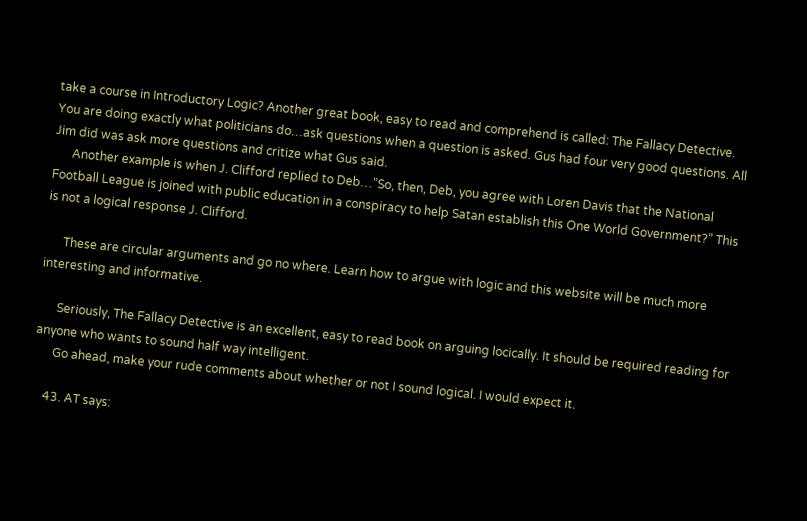take a course in Introductory Logic? Another great book, easy to read and comprehend is called: The Fallacy Detective. You are doing exactly what politicians do…ask questions when a question is asked. Gus had four very good questions. All Jim did was ask more questions and critize what Gus said.
      Another example is when J. Clifford replied to Deb…”So, then, Deb, you agree with Loren Davis that the National Football League is joined with public education in a conspiracy to help Satan establish this One World Government?” This is not a logical response J. Clifford.

      These are circular arguments and go no where. Learn how to argue with logic and this website will be much more interesting and informative.

      Seriously, The Fallacy Detective is an excellent, easy to read book on arguing locically. It should be required reading for anyone who wants to sound half way intelligent.
      Go ahead, make your rude comments about whether or not I sound logical. I would expect it.

    43. AT says: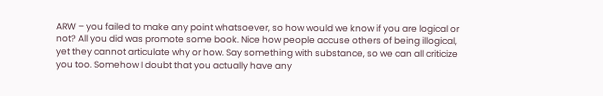ARW – you failed to make any point whatsoever, so how would we know if you are logical or not? All you did was promote some book. Nice how people accuse others of being illogical, yet they cannot articulate why or how. Say something with substance, so we can all criticize you too. Somehow I doubt that you actually have any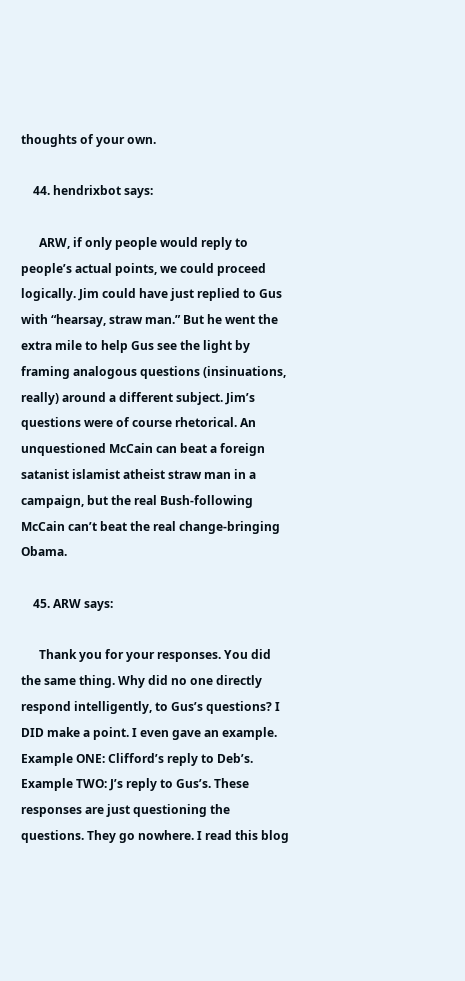thoughts of your own.

    44. hendrixbot says:

      ARW, if only people would reply to people’s actual points, we could proceed logically. Jim could have just replied to Gus with “hearsay, straw man.” But he went the extra mile to help Gus see the light by framing analogous questions (insinuations, really) around a different subject. Jim’s questions were of course rhetorical. An unquestioned McCain can beat a foreign satanist islamist atheist straw man in a campaign, but the real Bush-following McCain can’t beat the real change-bringing Obama.

    45. ARW says:

      Thank you for your responses. You did the same thing. Why did no one directly respond intelligently, to Gus’s questions? I DID make a point. I even gave an example. Example ONE: Clifford’s reply to Deb’s. Example TWO: J’s reply to Gus’s. These responses are just questioning the questions. They go nowhere. I read this blog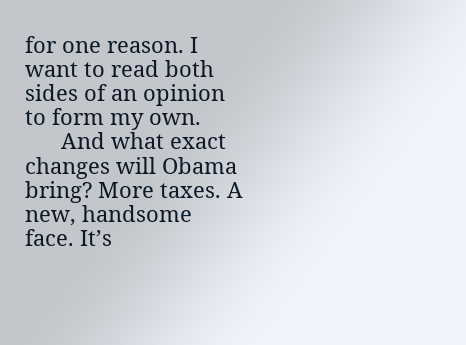for one reason. I want to read both sides of an opinion to form my own.
      And what exact changes will Obama bring? More taxes. A new, handsome face. It’s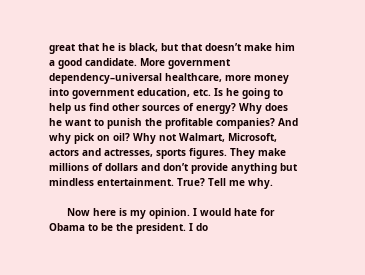great that he is black, but that doesn’t make him a good candidate. More government dependency–universal healthcare, more money into government education, etc. Is he going to help us find other sources of energy? Why does he want to punish the profitable companies? And why pick on oil? Why not Walmart, Microsoft, actors and actresses, sports figures. They make millions of dollars and don’t provide anything but mindless entertainment. True? Tell me why.

      Now here is my opinion. I would hate for Obama to be the president. I do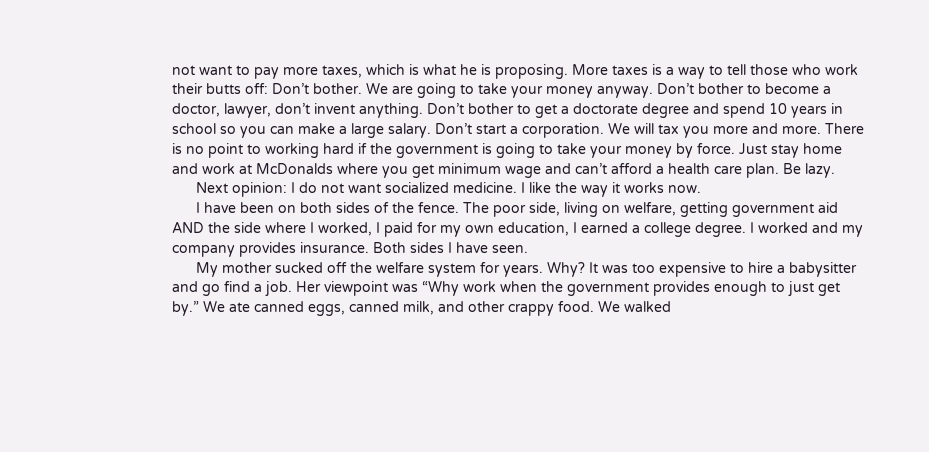not want to pay more taxes, which is what he is proposing. More taxes is a way to tell those who work their butts off: Don’t bother. We are going to take your money anyway. Don’t bother to become a doctor, lawyer, don’t invent anything. Don’t bother to get a doctorate degree and spend 10 years in school so you can make a large salary. Don’t start a corporation. We will tax you more and more. There is no point to working hard if the government is going to take your money by force. Just stay home and work at McDonalds where you get minimum wage and can’t afford a health care plan. Be lazy.
      Next opinion: I do not want socialized medicine. I like the way it works now.
      I have been on both sides of the fence. The poor side, living on welfare, getting government aid AND the side where I worked, I paid for my own education, I earned a college degree. I worked and my company provides insurance. Both sides I have seen.
      My mother sucked off the welfare system for years. Why? It was too expensive to hire a babysitter and go find a job. Her viewpoint was “Why work when the government provides enough to just get by.” We ate canned eggs, canned milk, and other crappy food. We walked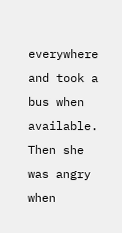everywhere and took a bus when available. Then she was angry when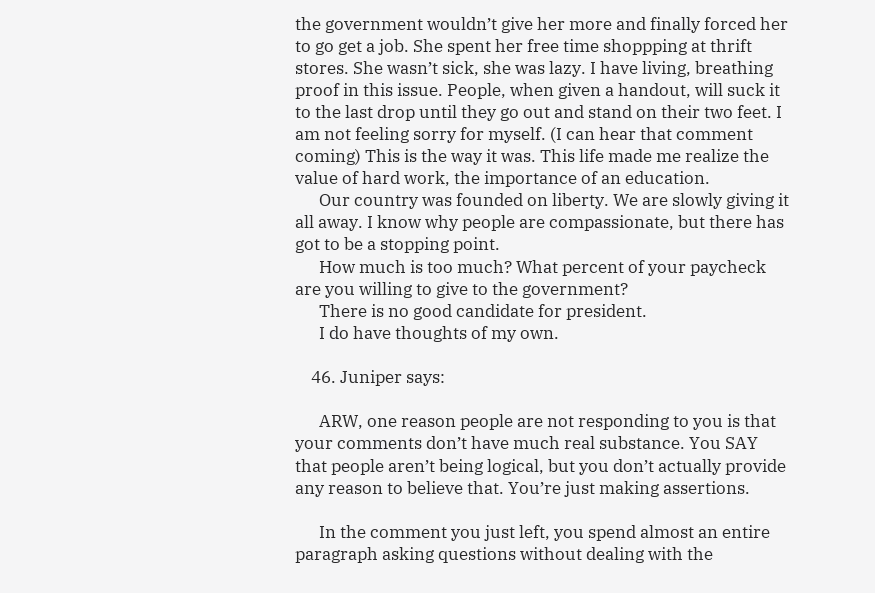the government wouldn’t give her more and finally forced her to go get a job. She spent her free time shoppping at thrift stores. She wasn’t sick, she was lazy. I have living, breathing proof in this issue. People, when given a handout, will suck it to the last drop until they go out and stand on their two feet. I am not feeling sorry for myself. (I can hear that comment coming) This is the way it was. This life made me realize the value of hard work, the importance of an education.
      Our country was founded on liberty. We are slowly giving it all away. I know why people are compassionate, but there has got to be a stopping point.
      How much is too much? What percent of your paycheck are you willing to give to the government?
      There is no good candidate for president.
      I do have thoughts of my own.

    46. Juniper says:

      ARW, one reason people are not responding to you is that your comments don’t have much real substance. You SAY that people aren’t being logical, but you don’t actually provide any reason to believe that. You’re just making assertions.

      In the comment you just left, you spend almost an entire paragraph asking questions without dealing with the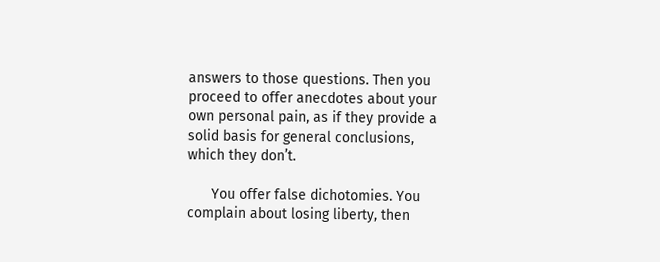answers to those questions. Then you proceed to offer anecdotes about your own personal pain, as if they provide a solid basis for general conclusions, which they don’t.

      You offer false dichotomies. You complain about losing liberty, then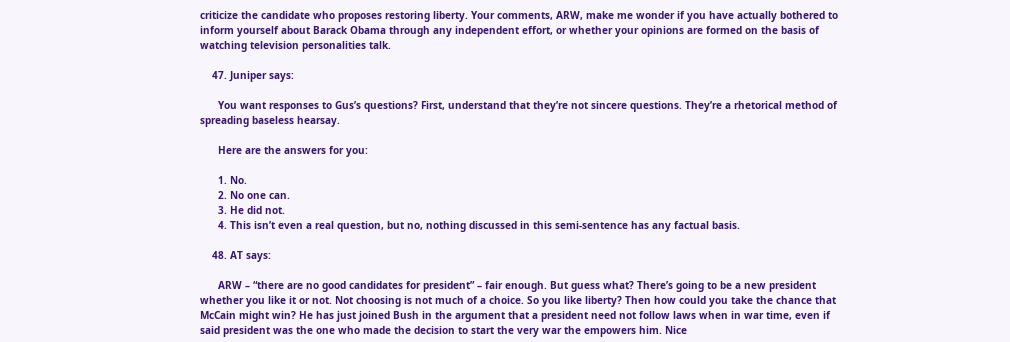criticize the candidate who proposes restoring liberty. Your comments, ARW, make me wonder if you have actually bothered to inform yourself about Barack Obama through any independent effort, or whether your opinions are formed on the basis of watching television personalities talk.

    47. Juniper says:

      You want responses to Gus’s questions? First, understand that they’re not sincere questions. They’re a rhetorical method of spreading baseless hearsay.

      Here are the answers for you:

      1. No.
      2. No one can.
      3. He did not.
      4. This isn’t even a real question, but no, nothing discussed in this semi-sentence has any factual basis.

    48. AT says:

      ARW – “there are no good candidates for president” – fair enough. But guess what? There’s going to be a new president whether you like it or not. Not choosing is not much of a choice. So you like liberty? Then how could you take the chance that McCain might win? He has just joined Bush in the argument that a president need not follow laws when in war time, even if said president was the one who made the decision to start the very war the empowers him. Nice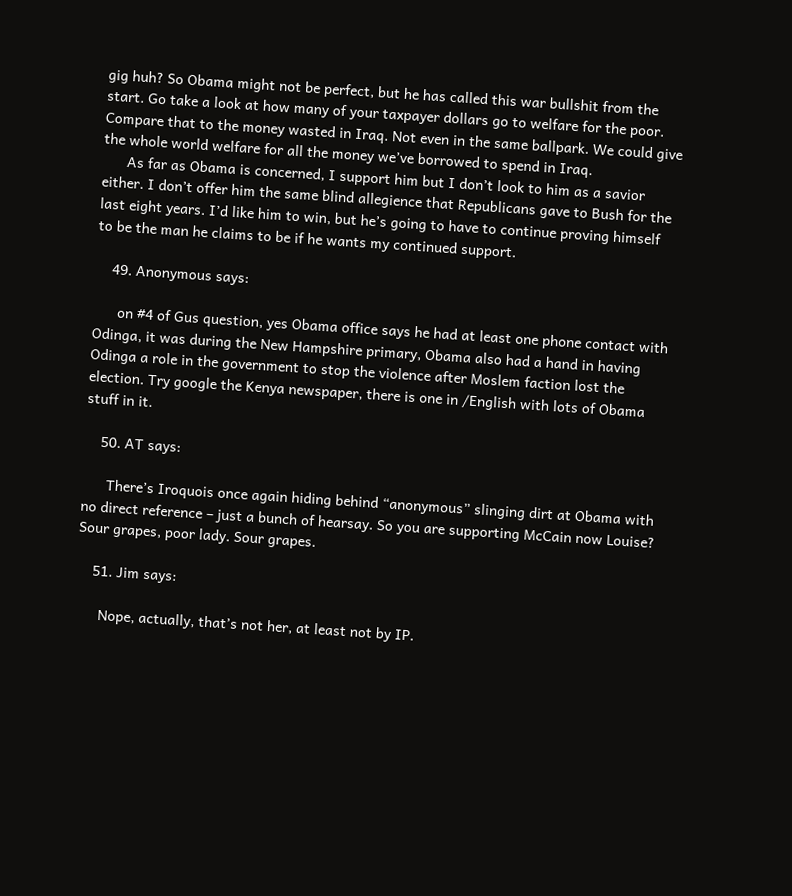gig huh? So Obama might not be perfect, but he has called this war bullshit from the start. Go take a look at how many of your taxpayer dollars go to welfare for the poor. Compare that to the money wasted in Iraq. Not even in the same ballpark. We could give the whole world welfare for all the money we’ve borrowed to spend in Iraq.
      As far as Obama is concerned, I support him but I don’t look to him as a savior either. I don’t offer him the same blind allegience that Republicans gave to Bush for the last eight years. I’d like him to win, but he’s going to have to continue proving himself to be the man he claims to be if he wants my continued support.

    49. Anonymous says:

      on #4 of Gus question, yes Obama office says he had at least one phone contact with Odinga, it was during the New Hampshire primary, Obama also had a hand in having Odinga a role in the government to stop the violence after Moslem faction lost the election. Try google the Kenya newspaper, there is one in /English with lots of Obama stuff in it.

    50. AT says:

      There’s Iroquois once again hiding behind “anonymous” slinging dirt at Obama with no direct reference – just a bunch of hearsay. So you are supporting McCain now Louise? Sour grapes, poor lady. Sour grapes.

    51. Jim says:

      Nope, actually, that’s not her, at least not by IP.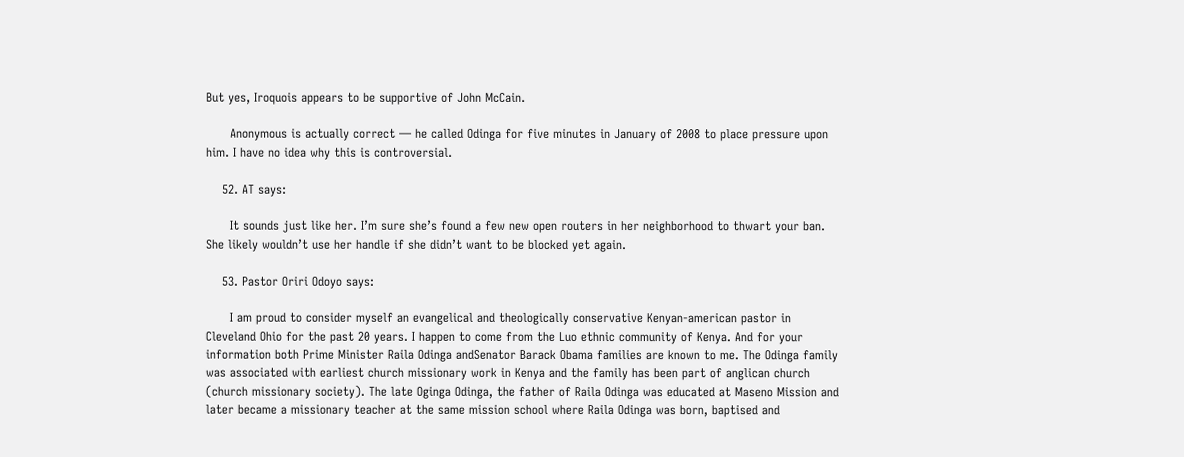But yes, Iroquois appears to be supportive of John McCain.

      Anonymous is actually correct — he called Odinga for five minutes in January of 2008 to place pressure upon him. I have no idea why this is controversial.

    52. AT says:

      It sounds just like her. I’m sure she’s found a few new open routers in her neighborhood to thwart your ban. She likely wouldn’t use her handle if she didn’t want to be blocked yet again.

    53. Pastor Oriri Odoyo says:

      I am proud to consider myself an evangelical and theologically conservative Kenyan-american pastor in Cleveland Ohio for the past 20 years. I happen to come from the Luo ethnic community of Kenya. And for your information both Prime Minister Raila Odinga andSenator Barack Obama families are known to me. The Odinga family was associated with earliest church missionary work in Kenya and the family has been part of anglican church (church missionary society). The late Oginga Odinga, the father of Raila Odinga was educated at Maseno Mission and later became a missionary teacher at the same mission school where Raila Odinga was born, baptised and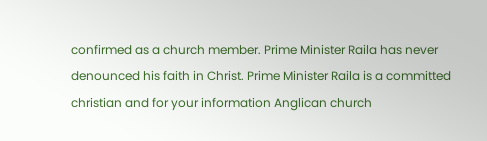confirmed as a church member. Prime Minister Raila has never denounced his faith in Christ. Prime Minister Raila is a committed christian and for your information Anglican church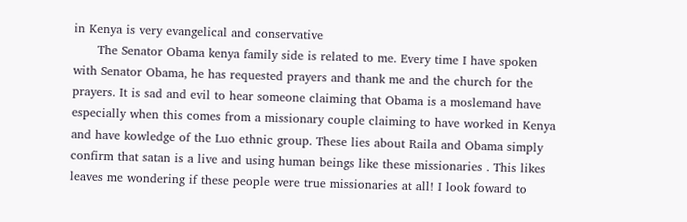in Kenya is very evangelical and conservative
      The Senator Obama kenya family side is related to me. Every time I have spoken with Senator Obama, he has requested prayers and thank me and the church for the prayers. It is sad and evil to hear someone claiming that Obama is a moslemand have especially when this comes from a missionary couple claiming to have worked in Kenya and have kowledge of the Luo ethnic group. These lies about Raila and Obama simply confirm that satan is a live and using human beings like these missionaries . This likes leaves me wondering if these people were true missionaries at all! I look foward to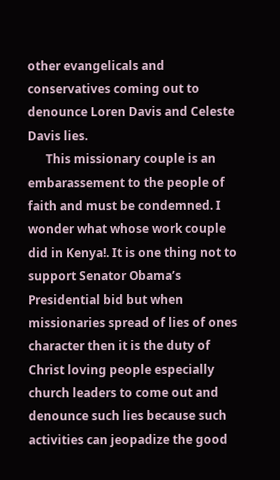other evangelicals and conservatives coming out to denounce Loren Davis and Celeste Davis lies.
      This missionary couple is an embarassement to the people of faith and must be condemned. I wonder what whose work couple did in Kenya!. It is one thing not to support Senator Obama’s Presidential bid but when missionaries spread of lies of ones character then it is the duty of Christ loving people especially church leaders to come out and denounce such lies because such activities can jeopadize the good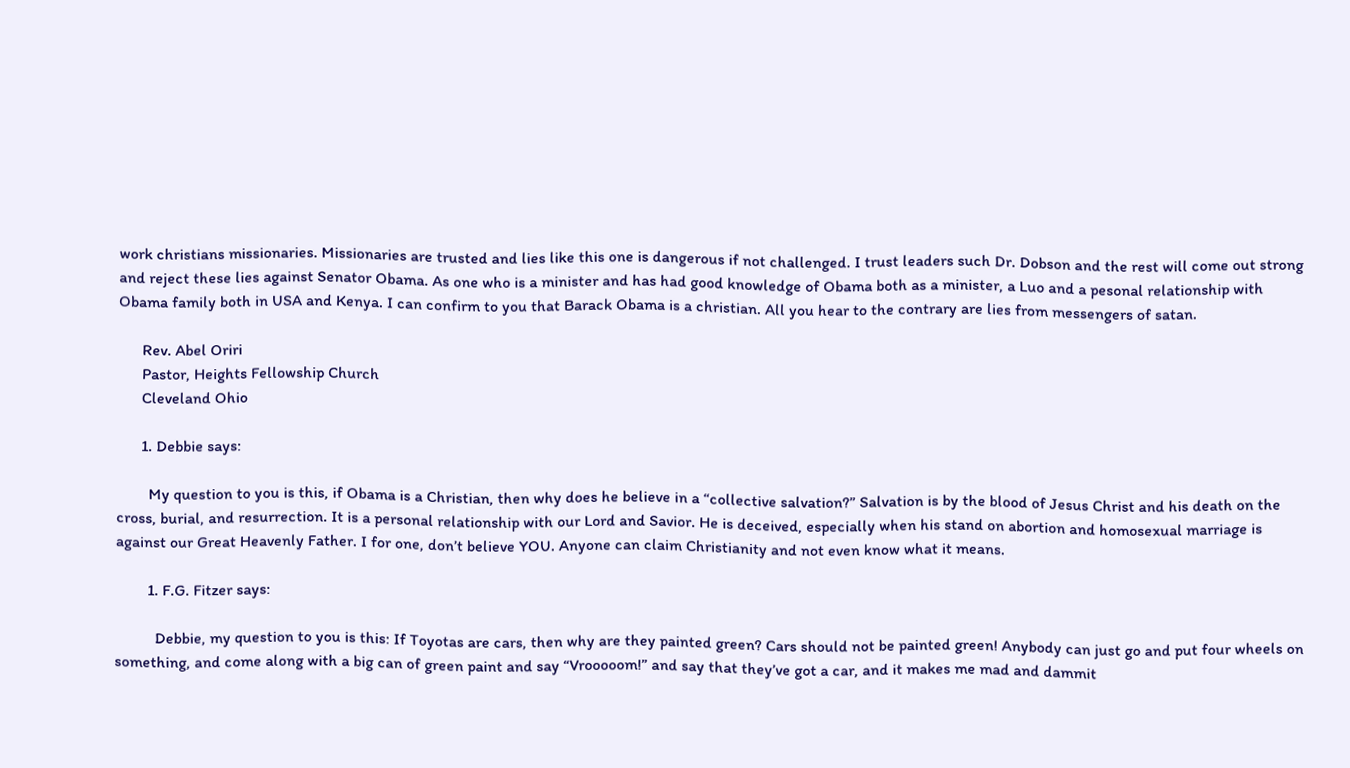work christians missionaries. Missionaries are trusted and lies like this one is dangerous if not challenged. I trust leaders such Dr. Dobson and the rest will come out strong and reject these lies against Senator Obama. As one who is a minister and has had good knowledge of Obama both as a minister, a Luo and a pesonal relationship with Obama family both in USA and Kenya. I can confirm to you that Barack Obama is a christian. All you hear to the contrary are lies from messengers of satan.

      Rev. Abel Oriri
      Pastor, Heights Fellowship Church
      Cleveland Ohio

      1. Debbie says:

        My question to you is this, if Obama is a Christian, then why does he believe in a “collective salvation?” Salvation is by the blood of Jesus Christ and his death on the cross, burial, and resurrection. It is a personal relationship with our Lord and Savior. He is deceived, especially when his stand on abortion and homosexual marriage is against our Great Heavenly Father. I for one, don’t believe YOU. Anyone can claim Christianity and not even know what it means.

        1. F.G. Fitzer says:

          Debbie, my question to you is this: If Toyotas are cars, then why are they painted green? Cars should not be painted green! Anybody can just go and put four wheels on something, and come along with a big can of green paint and say “Vrooooom!” and say that they’ve got a car, and it makes me mad and dammit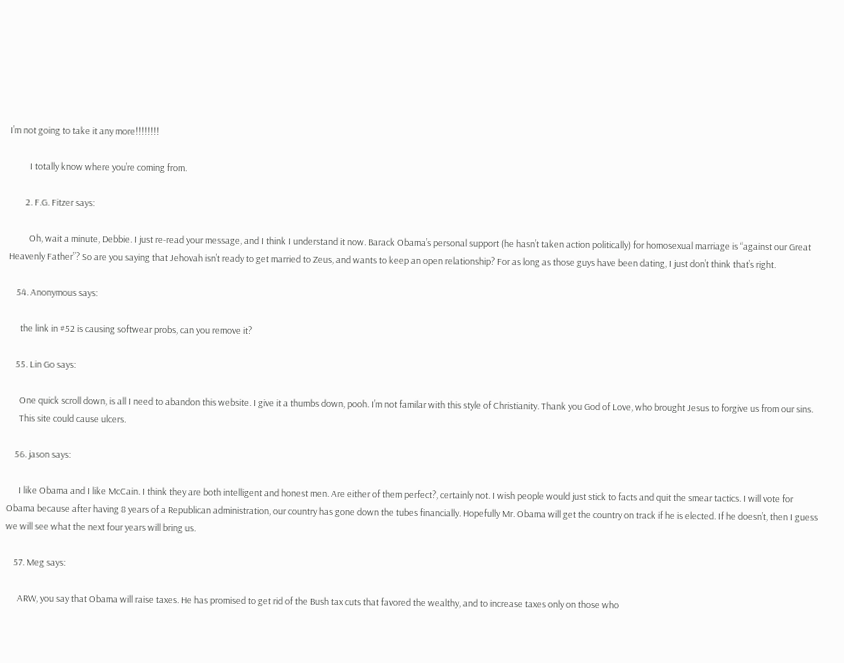I’m not going to take it any more!!!!!!!!

          I totally know where you’re coming from.

        2. F.G. Fitzer says:

          Oh, wait a minute, Debbie. I just re-read your message, and I think I understand it now. Barack Obama’s personal support (he hasn’t taken action politically) for homosexual marriage is “against our Great Heavenly Father”? So are you saying that Jehovah isn’t ready to get married to Zeus, and wants to keep an open relationship? For as long as those guys have been dating, I just don’t think that’s right.

    54. Anonymous says:

      the link in #52 is causing softwear probs, can you remove it?

    55. Lin Go says:

      One quick scroll down, is all I need to abandon this website. I give it a thumbs down, pooh. I’m not familar with this style of Christianity. Thank you God of Love, who brought Jesus to forgive us from our sins.
      This site could cause ulcers.

    56. jason says:

      I like Obama and I like McCain. I think they are both intelligent and honest men. Are either of them perfect?, certainly not. I wish people would just stick to facts and quit the smear tactics. I will vote for Obama because after having 8 years of a Republican administration, our country has gone down the tubes financially. Hopefully Mr. Obama will get the country on track if he is elected. If he doesn’t, then I guess we will see what the next four years will bring us.

    57. Meg says:

      ARW, you say that Obama will raise taxes. He has promised to get rid of the Bush tax cuts that favored the wealthy, and to increase taxes only on those who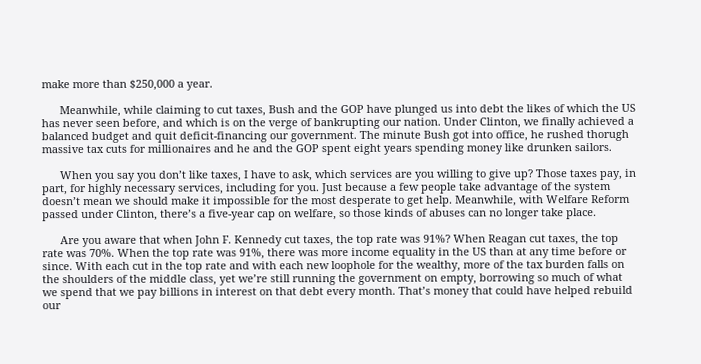make more than $250,000 a year.

      Meanwhile, while claiming to cut taxes, Bush and the GOP have plunged us into debt the likes of which the US has never seen before, and which is on the verge of bankrupting our nation. Under Clinton, we finally achieved a balanced budget and quit deficit-financing our government. The minute Bush got into office, he rushed thorugh massive tax cuts for millionaires and he and the GOP spent eight years spending money like drunken sailors.

      When you say you don’t like taxes, I have to ask, which services are you willing to give up? Those taxes pay, in part, for highly necessary services, including for you. Just because a few people take advantage of the system doesn’t mean we should make it impossible for the most desperate to get help. Meanwhile, with Welfare Reform passed under Clinton, there’s a five-year cap on welfare, so those kinds of abuses can no longer take place.

      Are you aware that when John F. Kennedy cut taxes, the top rate was 91%? When Reagan cut taxes, the top rate was 70%. When the top rate was 91%, there was more income equality in the US than at any time before or since. With each cut in the top rate and with each new loophole for the wealthy, more of the tax burden falls on the shoulders of the middle class, yet we’re still running the government on empty, borrowing so much of what we spend that we pay billions in interest on that debt every month. That’s money that could have helped rebuild our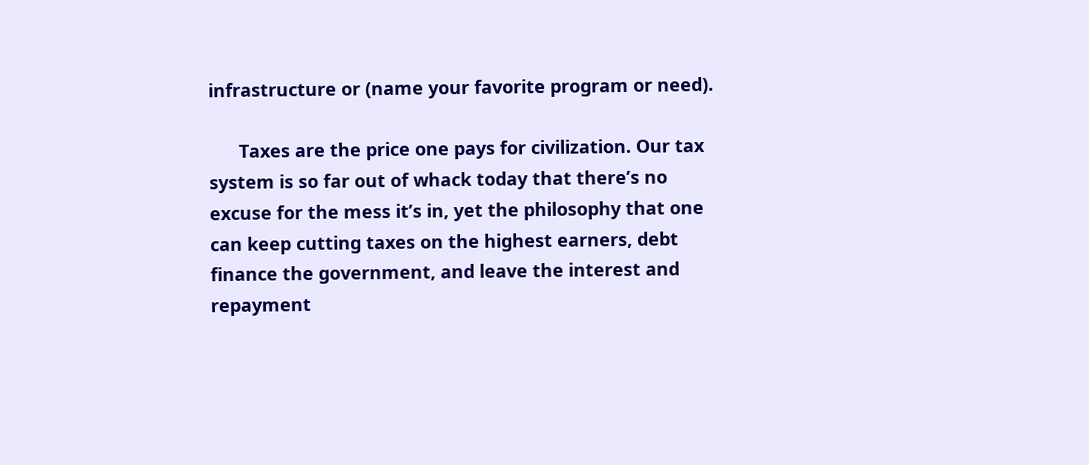infrastructure or (name your favorite program or need).

      Taxes are the price one pays for civilization. Our tax system is so far out of whack today that there’s no excuse for the mess it’s in, yet the philosophy that one can keep cutting taxes on the highest earners, debt finance the government, and leave the interest and repayment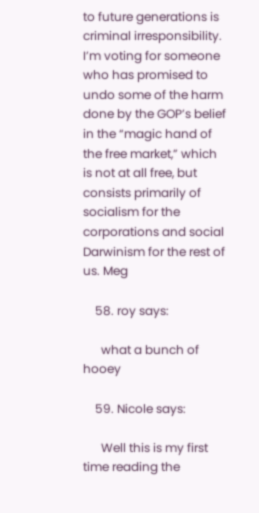to future generations is criminal irresponsibility. I’m voting for someone who has promised to undo some of the harm done by the GOP’s belief in the “magic hand of the free market,” which is not at all free, but consists primarily of socialism for the corporations and social Darwinism for the rest of us. Meg

    58. roy says:

      what a bunch of hooey

    59. Nicole says:

      Well this is my first time reading the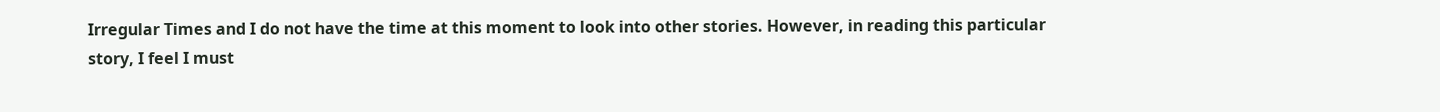Irregular Times and I do not have the time at this moment to look into other stories. However, in reading this particular story, I feel I must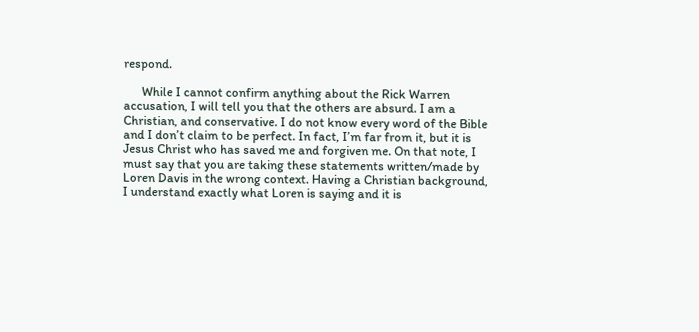respond.

      While I cannot confirm anything about the Rick Warren accusation, I will tell you that the others are absurd. I am a Christian, and conservative. I do not know every word of the Bible and I don’t claim to be perfect. In fact, I’m far from it, but it is Jesus Christ who has saved me and forgiven me. On that note, I must say that you are taking these statements written/made by Loren Davis in the wrong context. Having a Christian background, I understand exactly what Loren is saying and it is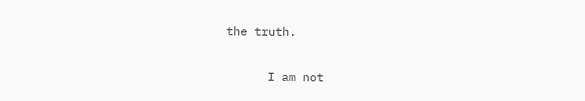the truth.

      I am not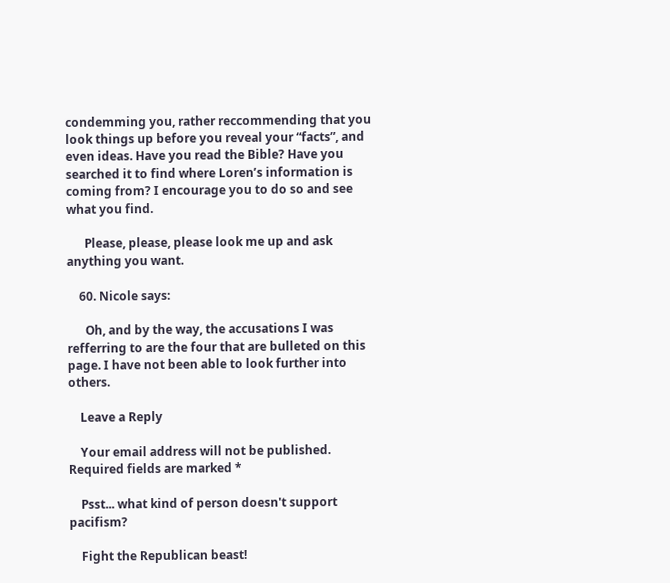condemming you, rather reccommending that you look things up before you reveal your “facts”, and even ideas. Have you read the Bible? Have you searched it to find where Loren’s information is coming from? I encourage you to do so and see what you find.

      Please, please, please look me up and ask anything you want.

    60. Nicole says:

      Oh, and by the way, the accusations I was refferring to are the four that are bulleted on this page. I have not been able to look further into others.

    Leave a Reply

    Your email address will not be published. Required fields are marked *

    Psst... what kind of person doesn't support pacifism?

    Fight the Republican beast!